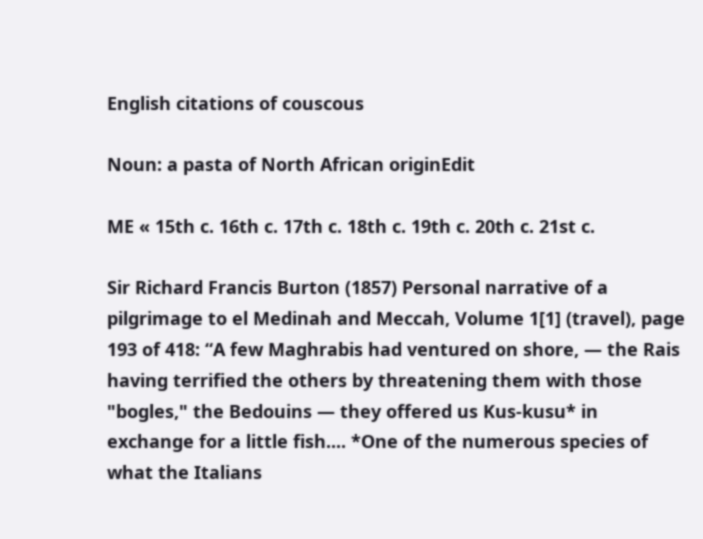English citations of couscous

Noun: a pasta of North African originEdit

ME « 15th c. 16th c. 17th c. 18th c. 19th c. 20th c. 21st c.

Sir Richard Francis Burton (1857) Personal narrative of a pilgrimage to el Medinah and Meccah, Volume 1[1] (travel), page 193 of 418: “A few Maghrabis had ventured on shore, — the Rais having terrified the others by threatening them with those "bogles," the Bedouins — they offered us Kus-kusu* in exchange for a little fish.... *One of the numerous species of what the Italians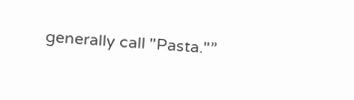generally call "Pasta."”